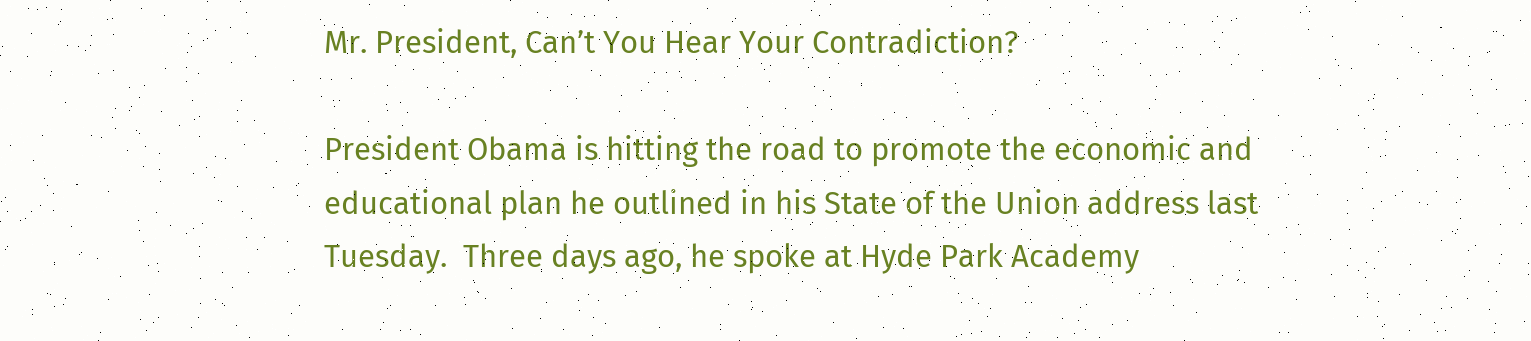Mr. President, Can’t You Hear Your Contradiction?

President Obama is hitting the road to promote the economic and educational plan he outlined in his State of the Union address last Tuesday.  Three days ago, he spoke at Hyde Park Academy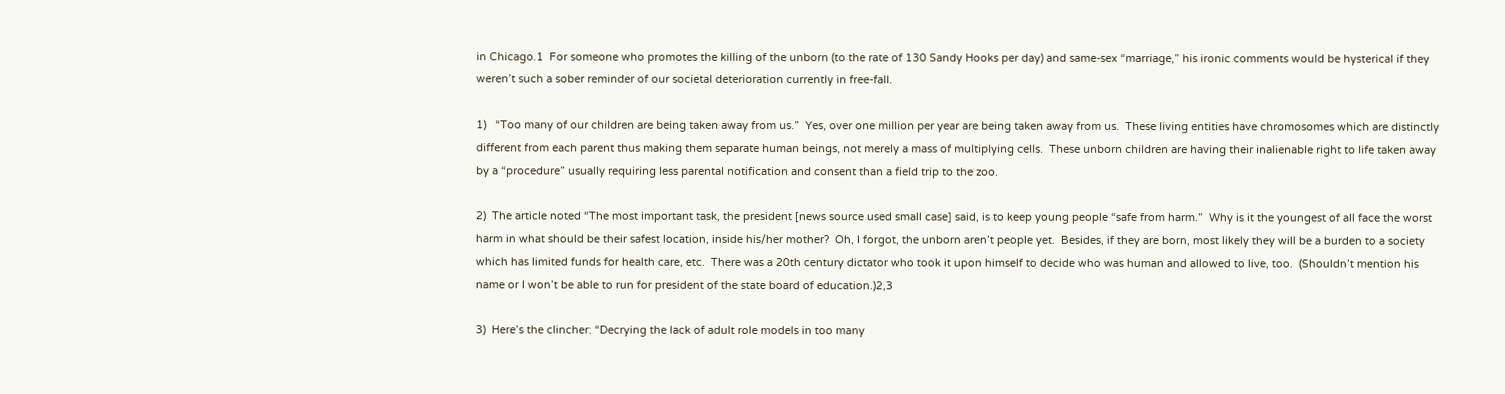in Chicago.1  For someone who promotes the killing of the unborn (to the rate of 130 Sandy Hooks per day) and same-sex “marriage,” his ironic comments would be hysterical if they weren’t such a sober reminder of our societal deterioration currently in free-fall.

1)   “Too many of our children are being taken away from us.”  Yes, over one million per year are being taken away from us.  These living entities have chromosomes which are distinctly different from each parent thus making them separate human beings, not merely a mass of multiplying cells.  These unborn children are having their inalienable right to life taken away by a “procedure” usually requiring less parental notification and consent than a field trip to the zoo.

2)  The article noted “The most important task, the president [news source used small case] said, is to keep young people “safe from harm.”  Why is it the youngest of all face the worst harm in what should be their safest location, inside his/her mother?  Oh, I forgot, the unborn aren’t people yet.  Besides, if they are born, most likely they will be a burden to a society which has limited funds for health care, etc.  There was a 20th century dictator who took it upon himself to decide who was human and allowed to live, too.  (Shouldn’t mention his name or I won’t be able to run for president of the state board of education.)2,3

3)  Here’s the clincher: “Decrying the lack of adult role models in too many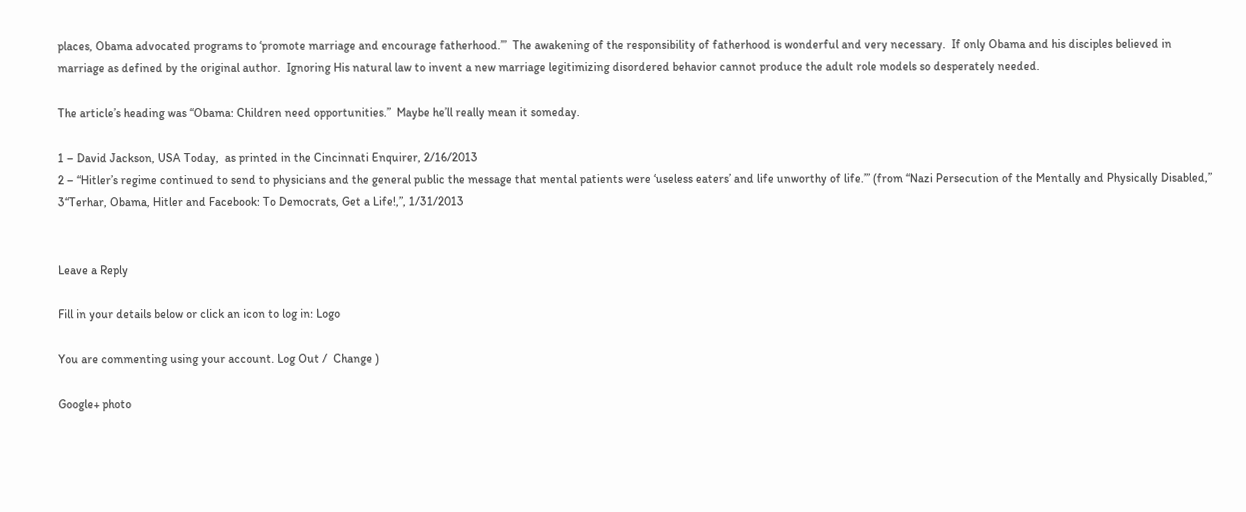places, Obama advocated programs to ‘promote marriage and encourage fatherhood.’”  The awakening of the responsibility of fatherhood is wonderful and very necessary.  If only Obama and his disciples believed in marriage as defined by the original author.  Ignoring His natural law to invent a new marriage legitimizing disordered behavior cannot produce the adult role models so desperately needed.

The article’s heading was “Obama: Children need opportunities.”  Maybe he’ll really mean it someday.

1 – David Jackson, USA Today,  as printed in the Cincinnati Enquirer, 2/16/2013
2 – “Hitler’s regime continued to send to physicians and the general public the message that mental patients were ‘useless eaters’ and life unworthy of life.’” (from “Nazi Persecution of the Mentally and Physically Disabled,”
3“Terhar, Obama, Hitler and Facebook: To Democrats, Get a Life!,”, 1/31/2013


Leave a Reply

Fill in your details below or click an icon to log in: Logo

You are commenting using your account. Log Out /  Change )

Google+ photo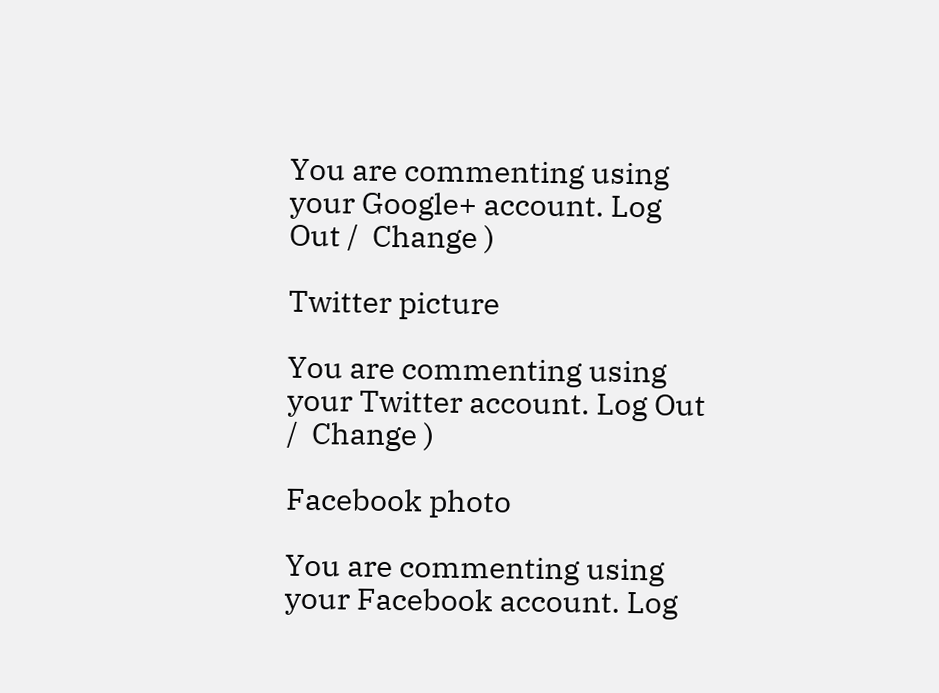You are commenting using your Google+ account. Log Out /  Change )

Twitter picture

You are commenting using your Twitter account. Log Out /  Change )

Facebook photo

You are commenting using your Facebook account. Log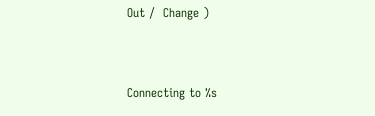Out /  Change )


Connecting to %s